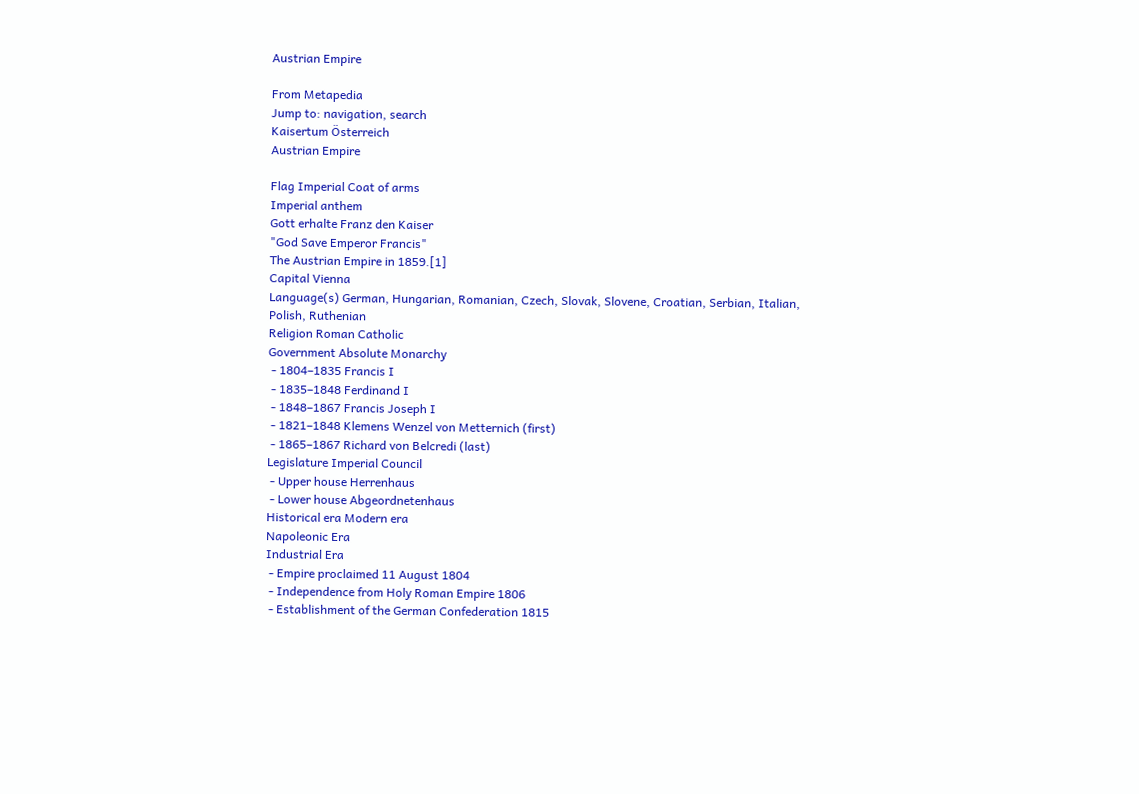Austrian Empire

From Metapedia
Jump to: navigation, search
Kaisertum Österreich
Austrian Empire

Flag Imperial Coat of arms
Imperial anthem
Gott erhalte Franz den Kaiser
"God Save Emperor Francis"
The Austrian Empire in 1859.[1]
Capital Vienna
Language(s) German, Hungarian, Romanian, Czech, Slovak, Slovene, Croatian, Serbian, Italian, Polish, Ruthenian
Religion Roman Catholic
Government Absolute Monarchy
 - 1804–1835 Francis I
 - 1835–1848 Ferdinand I
 - 1848–1867 Francis Joseph I
 - 1821–1848 Klemens Wenzel von Metternich (first)
 - 1865–1867 Richard von Belcredi (last)
Legislature Imperial Council
 - Upper house Herrenhaus
 - Lower house Abgeordnetenhaus
Historical era Modern era
Napoleonic Era
Industrial Era
 - Empire proclaimed 11 August 1804
 - Independence from Holy Roman Empire 1806
 - Establishment of the German Confederation 1815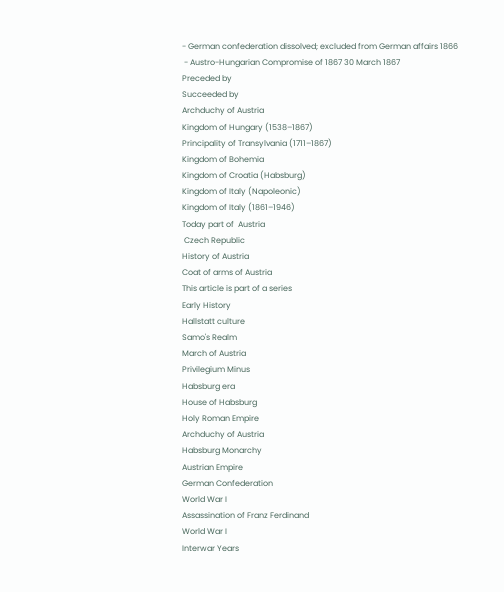- German confederation dissolved; excluded from German affairs 1866
 - Austro-Hungarian Compromise of 1867 30 March 1867
Preceded by
Succeeded by
Archduchy of Austria
Kingdom of Hungary (1538–1867)
Principality of Transylvania (1711–1867)
Kingdom of Bohemia
Kingdom of Croatia (Habsburg)
Kingdom of Italy (Napoleonic)
Kingdom of Italy (1861–1946)
Today part of  Austria
 Czech Republic
History of Austria
Coat of arms of Austria
This article is part of a series
Early History
Hallstatt culture
Samo's Realm
March of Austria
Privilegium Minus
Habsburg era
House of Habsburg
Holy Roman Empire
Archduchy of Austria
Habsburg Monarchy
Austrian Empire
German Confederation
World War I
Assassination of Franz Ferdinand
World War I
Interwar Years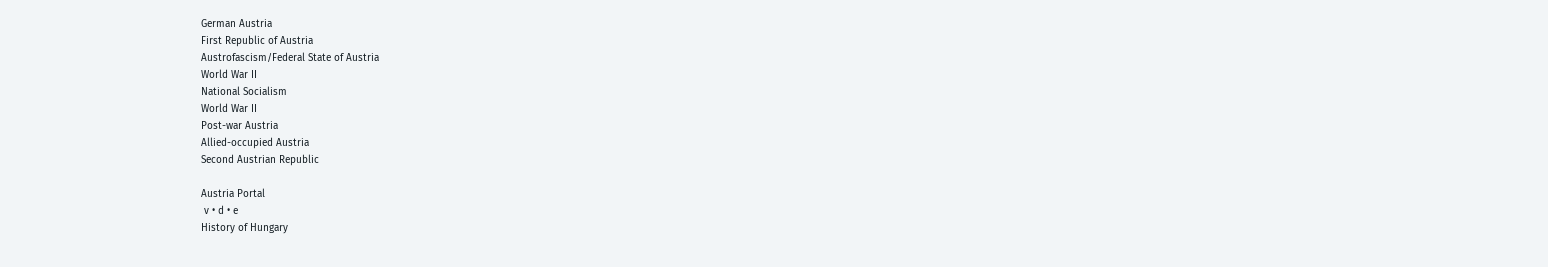German Austria
First Republic of Austria
Austrofascism/Federal State of Austria
World War II
National Socialism
World War II
Post-war Austria
Allied-occupied Austria
Second Austrian Republic

Austria Portal
 v • d • e
History of Hungary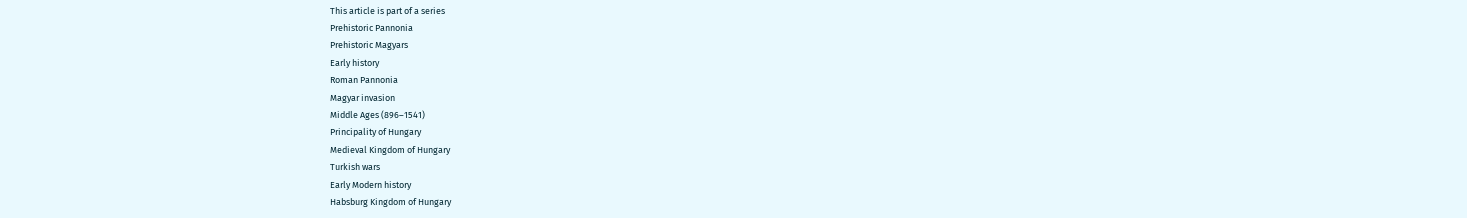This article is part of a series
Prehistoric Pannonia
Prehistoric Magyars
Early history
Roman Pannonia
Magyar invasion
Middle Ages (896–1541)
Principality of Hungary
Medieval Kingdom of Hungary
Turkish wars
Early Modern history
Habsburg Kingdom of Hungary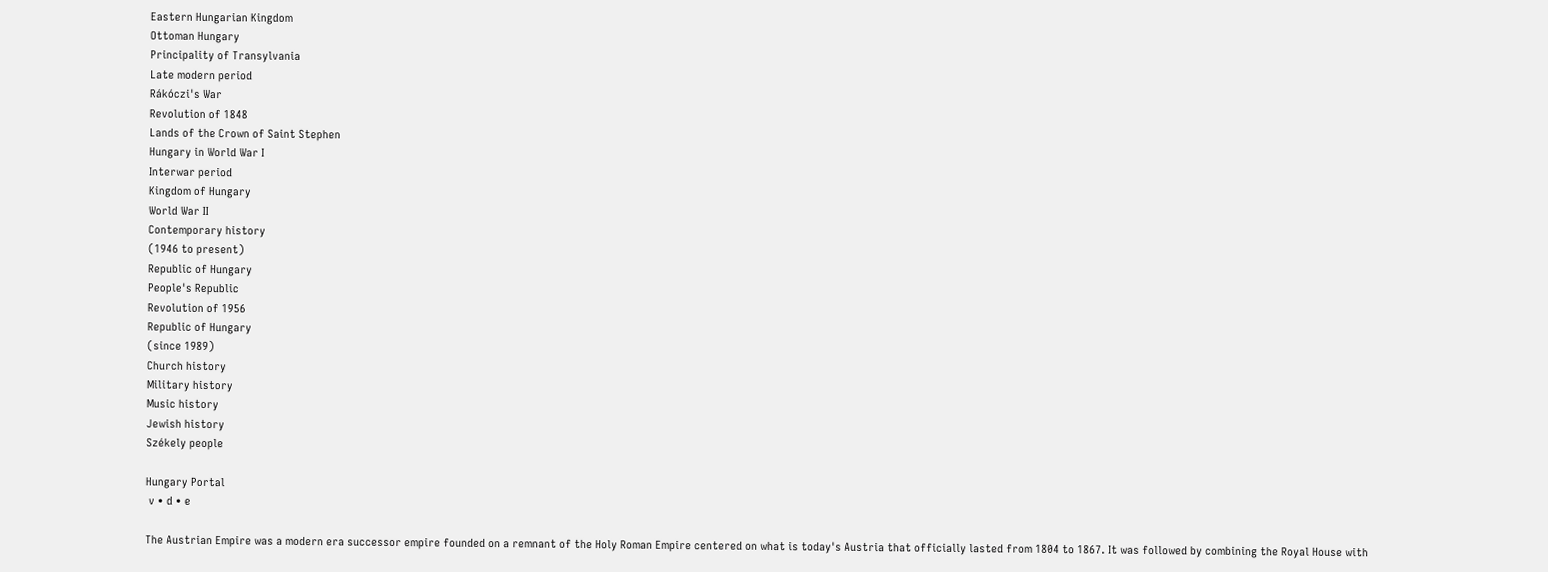Eastern Hungarian Kingdom
Ottoman Hungary
Principality of Transylvania
Late modern period
Rákóczi's War
Revolution of 1848
Lands of the Crown of Saint Stephen
Hungary in World War I
Interwar period
Kingdom of Hungary
World War II
Contemporary history
(1946 to present)
Republic of Hungary
People's Republic
Revolution of 1956
Republic of Hungary
(since 1989)
Church history
Military history
Music history
Jewish history
Székely people

Hungary Portal
 v • d • e

The Austrian Empire was a modern era successor empire founded on a remnant of the Holy Roman Empire centered on what is today's Austria that officially lasted from 1804 to 1867. It was followed by combining the Royal House with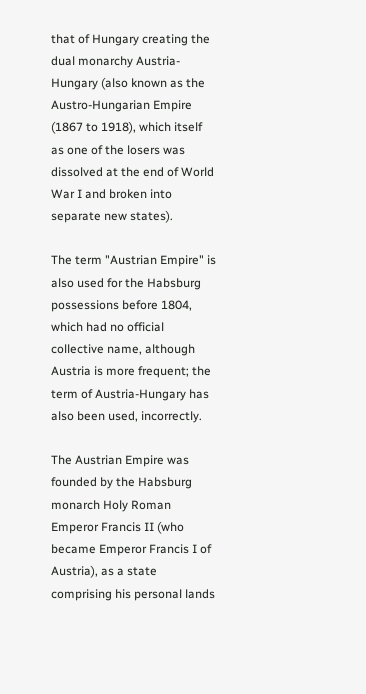that of Hungary creating the dual monarchy Austria-Hungary (also known as the Austro-Hungarian Empire (1867 to 1918), which itself as one of the losers was dissolved at the end of World War I and broken into separate new states).

The term "Austrian Empire" is also used for the Habsburg possessions before 1804, which had no official collective name, although Austria is more frequent; the term of Austria-Hungary has also been used, incorrectly.

The Austrian Empire was founded by the Habsburg monarch Holy Roman Emperor Francis II (who became Emperor Francis I of Austria), as a state comprising his personal lands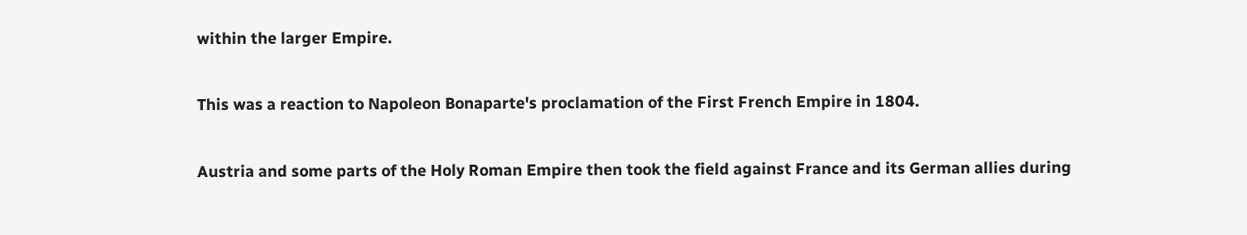within the larger Empire.

This was a reaction to Napoleon Bonaparte's proclamation of the First French Empire in 1804.

Austria and some parts of the Holy Roman Empire then took the field against France and its German allies during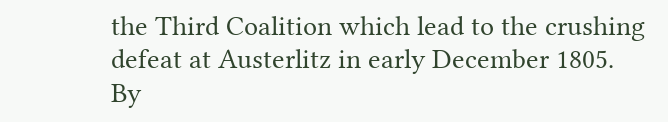the Third Coalition which lead to the crushing defeat at Austerlitz in early December 1805. By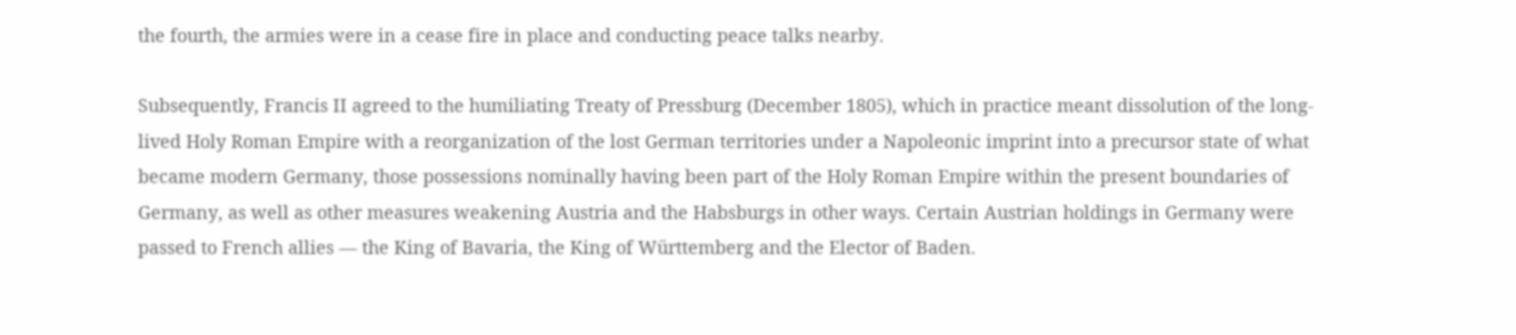the fourth, the armies were in a cease fire in place and conducting peace talks nearby.

Subsequently, Francis II agreed to the humiliating Treaty of Pressburg (December 1805), which in practice meant dissolution of the long-lived Holy Roman Empire with a reorganization of the lost German territories under a Napoleonic imprint into a precursor state of what became modern Germany, those possessions nominally having been part of the Holy Roman Empire within the present boundaries of Germany, as well as other measures weakening Austria and the Habsburgs in other ways. Certain Austrian holdings in Germany were passed to French allies — the King of Bavaria, the King of Württemberg and the Elector of Baden.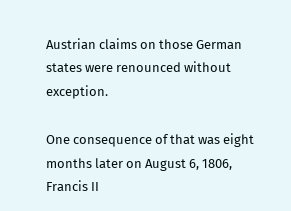Austrian claims on those German states were renounced without exception.

One consequence of that was eight months later on August 6, 1806, Francis II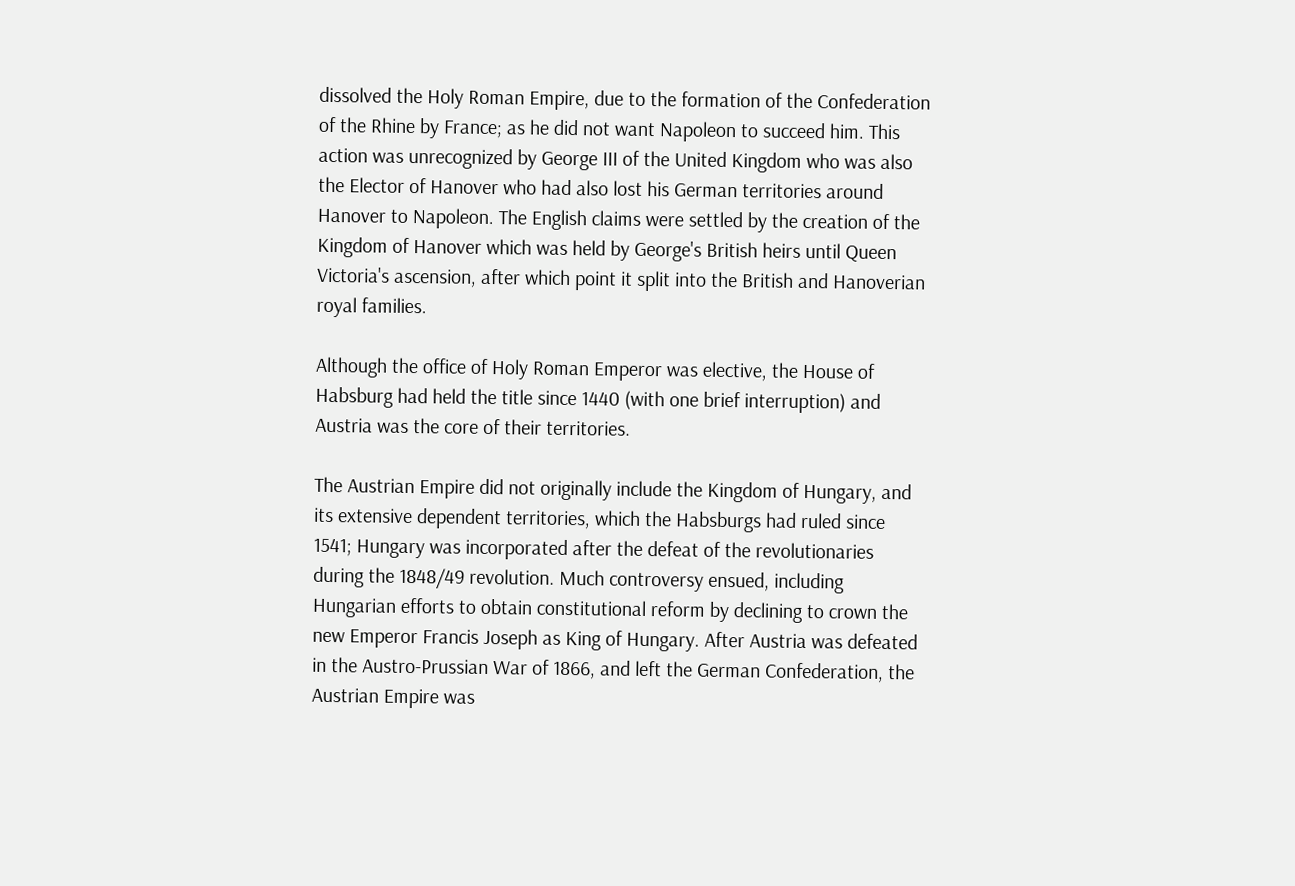dissolved the Holy Roman Empire, due to the formation of the Confederation of the Rhine by France; as he did not want Napoleon to succeed him. This action was unrecognized by George III of the United Kingdom who was also the Elector of Hanover who had also lost his German territories around Hanover to Napoleon. The English claims were settled by the creation of the Kingdom of Hanover which was held by George's British heirs until Queen Victoria's ascension, after which point it split into the British and Hanoverian royal families.

Although the office of Holy Roman Emperor was elective, the House of Habsburg had held the title since 1440 (with one brief interruption) and Austria was the core of their territories.

The Austrian Empire did not originally include the Kingdom of Hungary, and its extensive dependent territories, which the Habsburgs had ruled since 1541; Hungary was incorporated after the defeat of the revolutionaries during the 1848/49 revolution. Much controversy ensued, including Hungarian efforts to obtain constitutional reform by declining to crown the new Emperor Francis Joseph as King of Hungary. After Austria was defeated in the Austro-Prussian War of 1866, and left the German Confederation, the Austrian Empire was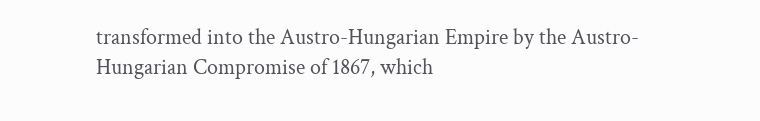transformed into the Austro-Hungarian Empire by the Austro-Hungarian Compromise of 1867, which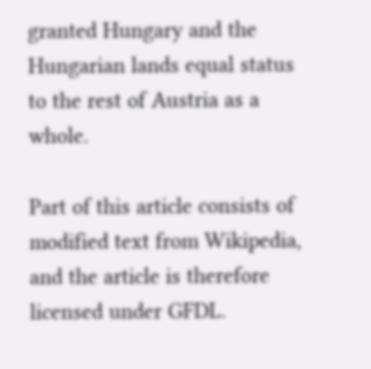granted Hungary and the Hungarian lands equal status to the rest of Austria as a whole.

Part of this article consists of modified text from Wikipedia, and the article is therefore licensed under GFDL.